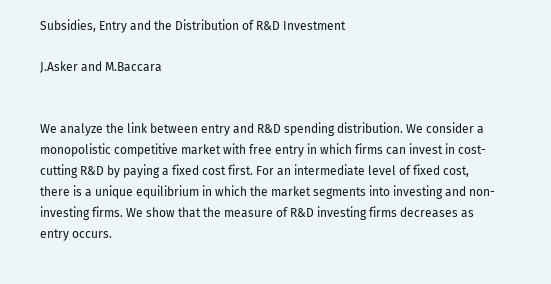Subsidies, Entry and the Distribution of R&D Investment

J.Asker and M.Baccara


We analyze the link between entry and R&D spending distribution. We consider a monopolistic competitive market with free entry in which firms can invest in cost-cutting R&D by paying a fixed cost first. For an intermediate level of fixed cost, there is a unique equilibrium in which the market segments into investing and non-investing firms. We show that the measure of R&D investing firms decreases as entry occurs.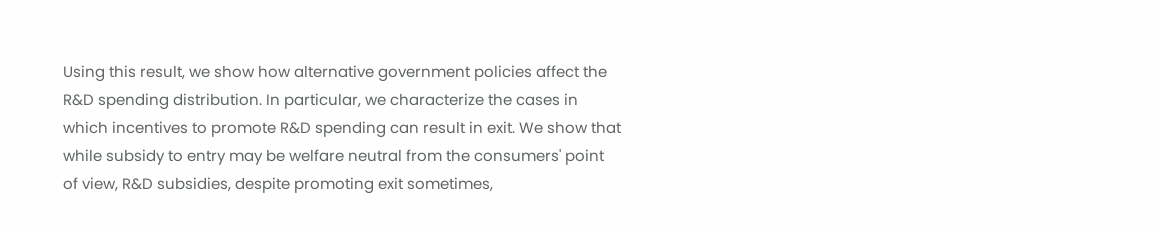Using this result, we show how alternative government policies affect the R&D spending distribution. In particular, we characterize the cases in which incentives to promote R&D spending can result in exit. We show that while subsidy to entry may be welfare neutral from the consumers' point of view, R&D subsidies, despite promoting exit sometimes,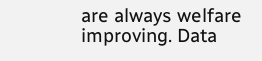are always welfare improving. Data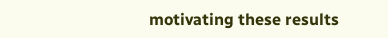motivating these results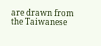are drawn from the Taiwanese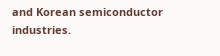and Korean semiconductor industries.